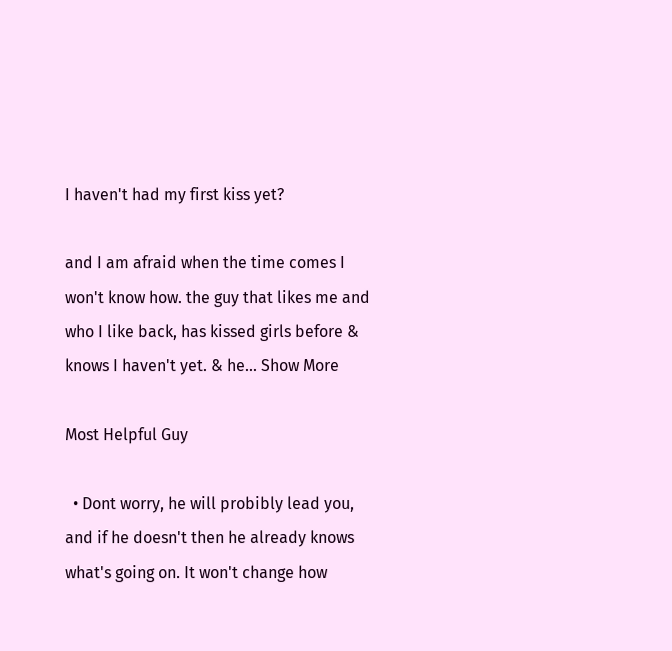I haven't had my first kiss yet?

and I am afraid when the time comes I won't know how. the guy that likes me and who I like back, has kissed girls before & knows I haven't yet. & he... Show More

Most Helpful Guy

  • Dont worry, he will probibly lead you, and if he doesn't then he already knows what's going on. It won't change how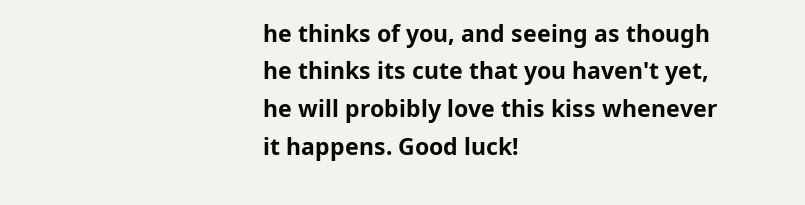he thinks of you, and seeing as though he thinks its cute that you haven't yet, he will probibly love this kiss whenever it happens. Good luck!